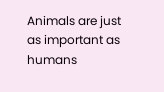Animals are just as important as humans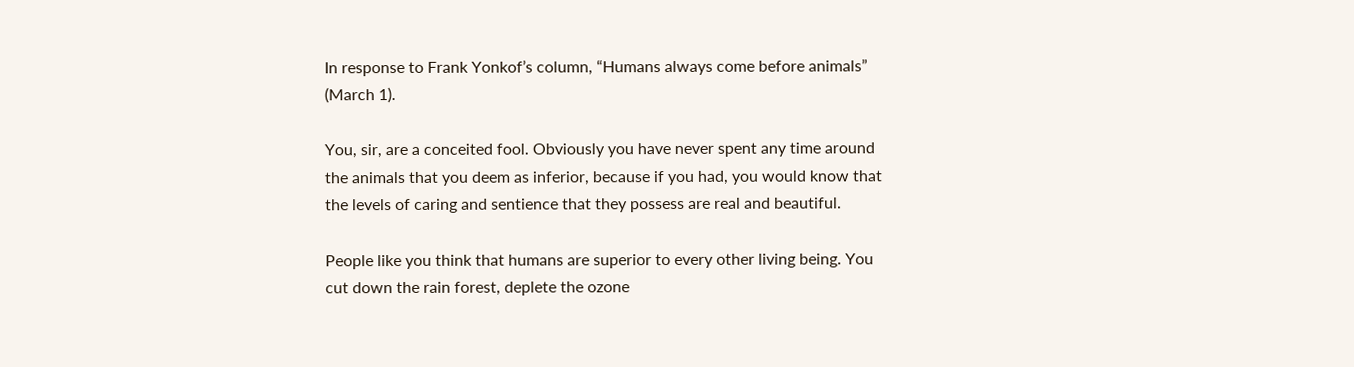In response to Frank Yonkof’s column, “Humans always come before animals” (March 1).

You, sir, are a conceited fool. Obviously you have never spent any time around the animals that you deem as inferior, because if you had, you would know that the levels of caring and sentience that they possess are real and beautiful.

People like you think that humans are superior to every other living being. You cut down the rain forest, deplete the ozone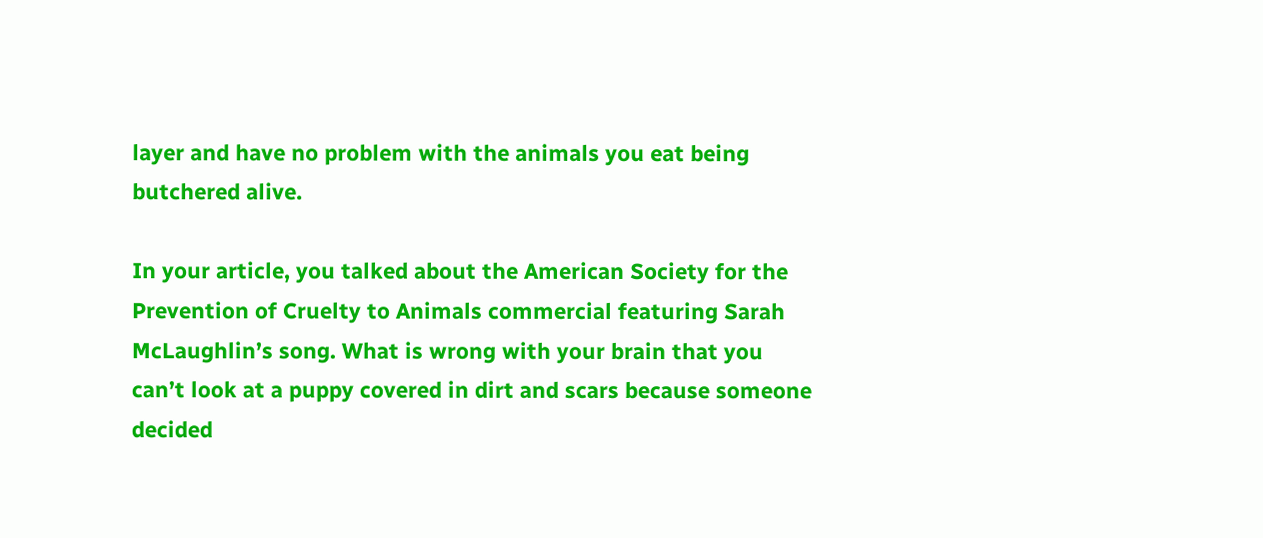layer and have no problem with the animals you eat being butchered alive.

In your article, you talked about the American Society for the Prevention of Cruelty to Animals commercial featuring Sarah McLaughlin’s song. What is wrong with your brain that you can’t look at a puppy covered in dirt and scars because someone decided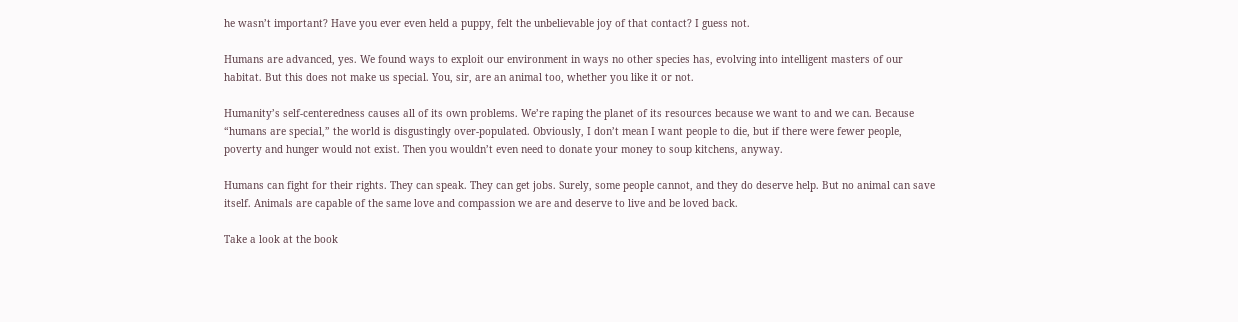he wasn’t important? Have you ever even held a puppy, felt the unbelievable joy of that contact? I guess not.

Humans are advanced, yes. We found ways to exploit our environment in ways no other species has, evolving into intelligent masters of our habitat. But this does not make us special. You, sir, are an animal too, whether you like it or not.

Humanity’s self-centeredness causes all of its own problems. We’re raping the planet of its resources because we want to and we can. Because “humans are special,” the world is disgustingly over-populated. Obviously, I don’t mean I want people to die, but if there were fewer people, poverty and hunger would not exist. Then you wouldn’t even need to donate your money to soup kitchens, anyway.

Humans can fight for their rights. They can speak. They can get jobs. Surely, some people cannot, and they do deserve help. But no animal can save itself. Animals are capable of the same love and compassion we are and deserve to live and be loved back.

Take a look at the book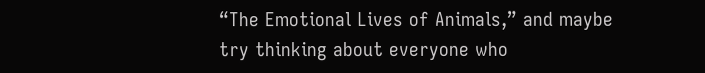“The Emotional Lives of Animals,” and maybe try thinking about everyone who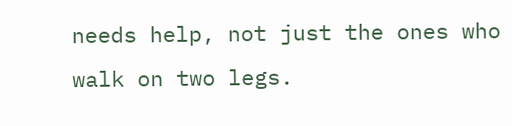needs help, not just the ones who walk on two legs.